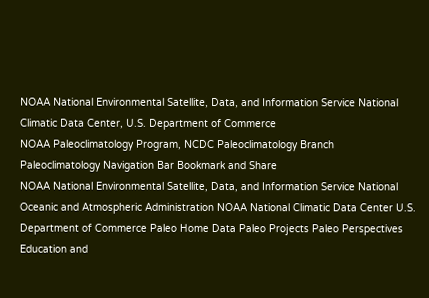NOAA National Environmental Satellite, Data, and Information Service National Climatic Data Center, U.S. Department of Commerce
NOAA Paleoclimatology Program, NCDC Paleoclimatology Branch
Paleoclimatology Navigation Bar Bookmark and Share
NOAA National Environmental Satellite, Data, and Information Service National Oceanic and Atmospheric Administration NOAA National Climatic Data Center U.S. Department of Commerce Paleo Home Data Paleo Projects Paleo Perspectives Education and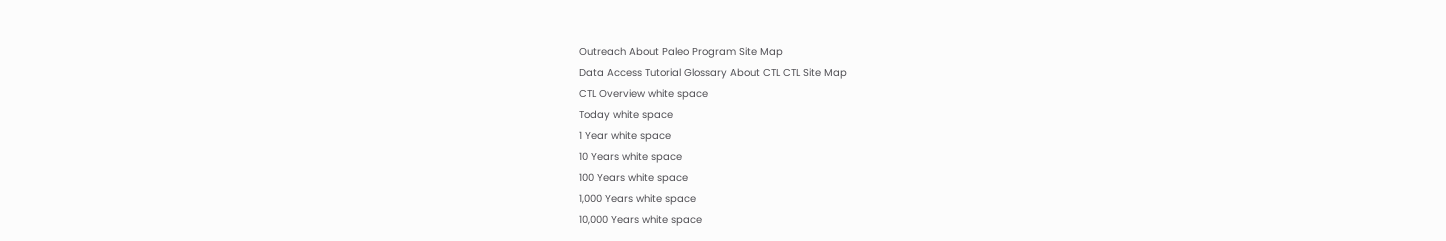Outreach About Paleo Program Site Map
Data Access Tutorial Glossary About CTL CTL Site Map
CTL Overview white space
Today white space
1 Year white space
10 Years white space
100 Years white space
1,000 Years white space
10,000 Years white space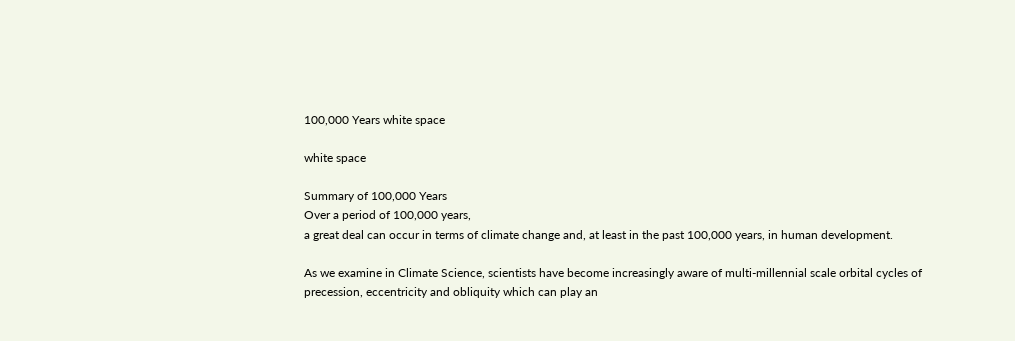100,000 Years white space

white space

Summary of 100,000 Years
Over a period of 100,000 years,
a great deal can occur in terms of climate change and, at least in the past 100,000 years, in human development.

As we examine in Climate Science, scientists have become increasingly aware of multi-millennial scale orbital cycles of
precession, eccentricity and obliquity which can play an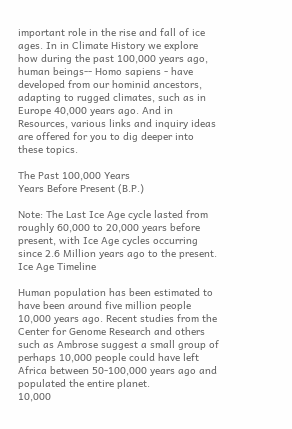important role in the rise and fall of ice ages. In in Climate History we explore how during the past 100,000 years ago, human beings-- Homo sapiens - have developed from our hominid ancestors, adapting to rugged climates, such as in Europe 40,000 years ago. And in Resources, various links and inquiry ideas are offered for you to dig deeper into these topics.

The Past 100,000 Years
Years Before Present (B.P.)

Note: The Last Ice Age cycle lasted from roughly 60,000 to 20,000 years before present, with Ice Age cycles occurring since 2.6 Million years ago to the present.
Ice Age Timeline

Human population has been estimated to have been around five million people 10,000 years ago. Recent studies from the Center for Genome Research and others such as Ambrose suggest a small group of perhaps 10,000 people could have left Africa between 50-100,000 years ago and populated the entire planet.
10,000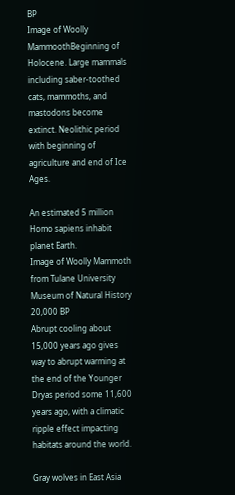BP
Image of Woolly MammoothBeginning of Holocene. Large mammals including saber-toothed cats, mammoths, and mastodons become extinct. Neolithic period with beginning of agriculture and end of Ice Ages.

An estimated 5 million Homo sapiens inhabit planet Earth.
Image of Woolly Mammoth from Tulane University Museum of Natural History
20,000 BP
Abrupt cooling about 15,000 years ago gives way to abrupt warming at the end of the Younger Dryas period some 11,600 years ago, with a climatic ripple effect impacting habitats around the world.

Gray wolves in East Asia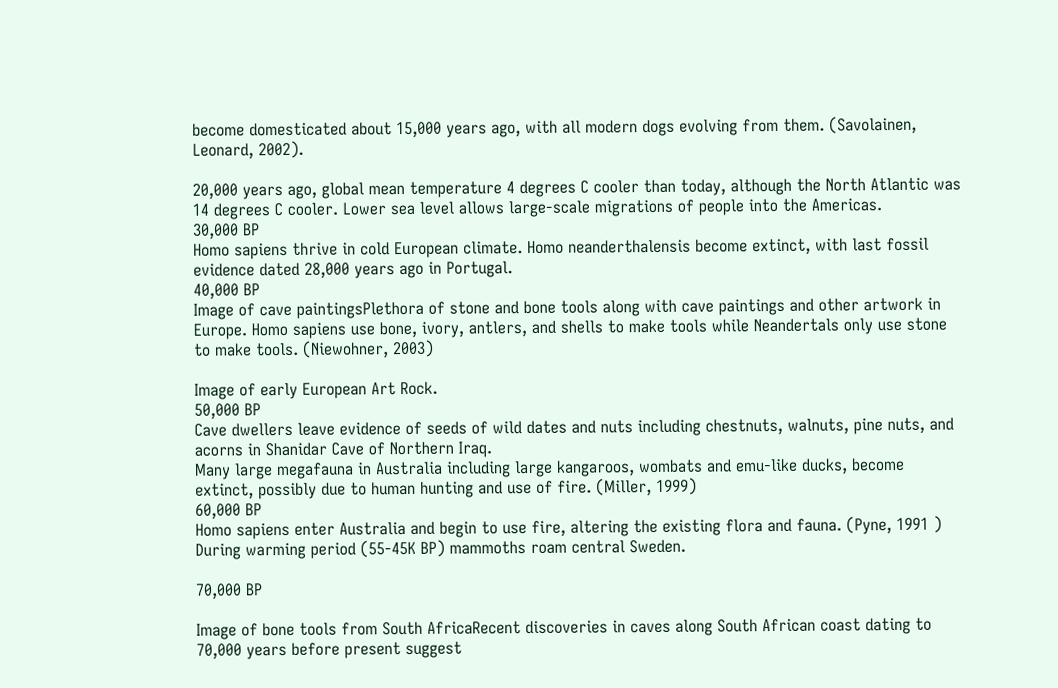become domesticated about 15,000 years ago, with all modern dogs evolving from them. (Savolainen, Leonard, 2002).

20,000 years ago, global mean temperature 4 degrees C cooler than today, although the North Atlantic was 14 degrees C cooler. Lower sea level allows large-scale migrations of people into the Americas.
30,000 BP
Homo sapiens thrive in cold European climate. Homo neanderthalensis become extinct, with last fossil evidence dated 28,000 years ago in Portugal.
40,000 BP
Image of cave paintingsPlethora of stone and bone tools along with cave paintings and other artwork in Europe. Homo sapiens use bone, ivory, antlers, and shells to make tools while Neandertals only use stone to make tools. (Niewohner, 2003)

Image of early European Art Rock.
50,000 BP
Cave dwellers leave evidence of seeds of wild dates and nuts including chestnuts, walnuts, pine nuts, and acorns in Shanidar Cave of Northern Iraq.
Many large megafauna in Australia including large kangaroos, wombats and emu-like ducks, become extinct, possibly due to human hunting and use of fire. (Miller, 1999)
60,000 BP
Homo sapiens enter Australia and begin to use fire, altering the existing flora and fauna. (Pyne, 1991 )
During warming period (55-45K BP) mammoths roam central Sweden.

70,000 BP

Image of bone tools from South AfricaRecent discoveries in caves along South African coast dating to 70,000 years before present suggest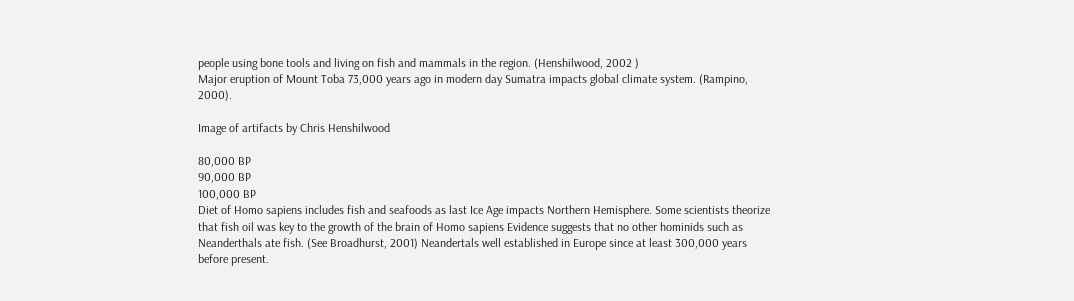people using bone tools and living on fish and mammals in the region. (Henshilwood, 2002 )
Major eruption of Mount Toba 73,000 years ago in modern day Sumatra impacts global climate system. (Rampino, 2000).

Image of artifacts by Chris Henshilwood

80,000 BP
90,000 BP
100,000 BP
Diet of Homo sapiens includes fish and seafoods as last Ice Age impacts Northern Hemisphere. Some scientists theorize that fish oil was key to the growth of the brain of Homo sapiens Evidence suggests that no other hominids such as Neanderthals ate fish. (See Broadhurst, 2001) Neandertals well established in Europe since at least 300,000 years before present.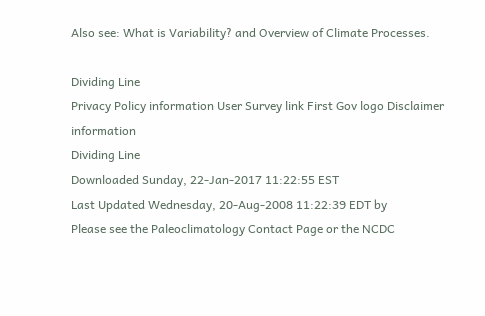Also see: What is Variability? and Overview of Climate Processes.

Dividing Line
Privacy Policy information User Survey link First Gov logo Disclaimer information
Dividing Line
Downloaded Sunday, 22-Jan-2017 11:22:55 EST
Last Updated Wednesday, 20-Aug-2008 11:22:39 EDT by
Please see the Paleoclimatology Contact Page or the NCDC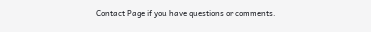Contact Page if you have questions or comments.